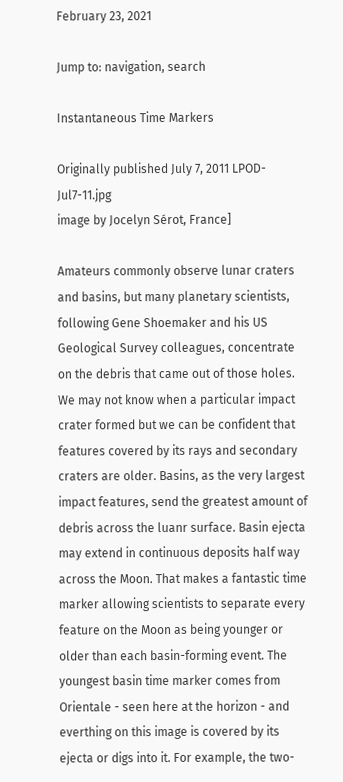February 23, 2021

Jump to: navigation, search

Instantaneous Time Markers

Originally published July 7, 2011 LPOD-Jul7-11.jpg
image by Jocelyn Sérot, France]

Amateurs commonly observe lunar craters and basins, but many planetary scientists, following Gene Shoemaker and his US Geological Survey colleagues, concentrate on the debris that came out of those holes. We may not know when a particular impact crater formed but we can be confident that features covered by its rays and secondary craters are older. Basins, as the very largest impact features, send the greatest amount of debris across the luanr surface. Basin ejecta may extend in continuous deposits half way across the Moon. That makes a fantastic time marker allowing scientists to separate every feature on the Moon as being younger or older than each basin-forming event. The youngest basin time marker comes from Orientale - seen here at the horizon - and everthing on this image is covered by its ejecta or digs into it. For example, the two-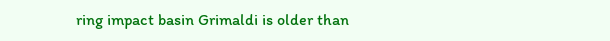ring impact basin Grimaldi is older than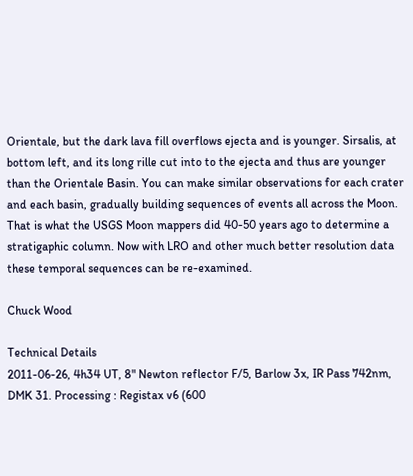Orientale, but the dark lava fill overflows ejecta and is younger. Sirsalis, at bottom left, and its long rille cut into to the ejecta and thus are younger than the Orientale Basin. You can make similar observations for each crater and each basin, gradually building sequences of events all across the Moon. That is what the USGS Moon mappers did 40-50 years ago to determine a stratigaphic column. Now with LRO and other much better resolution data these temporal sequences can be re-examined.

Chuck Wood

Technical Details
2011-06-26, 4h34 UT, 8" Newton reflector F/5, Barlow 3x, IR Pass 742nm, DMK 31. Processing : Registax v6 (600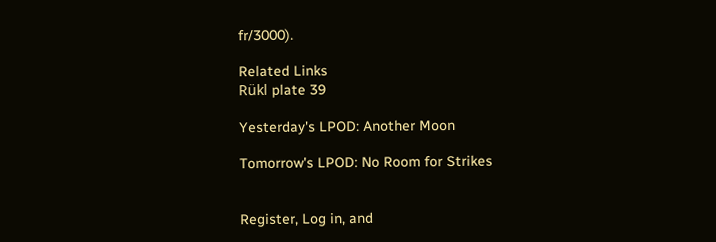fr/3000).

Related Links
Rükl plate 39

Yesterday's LPOD: Another Moon

Tomorrow's LPOD: No Room for Strikes


Register, Log in, and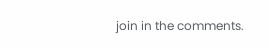join in the comments.